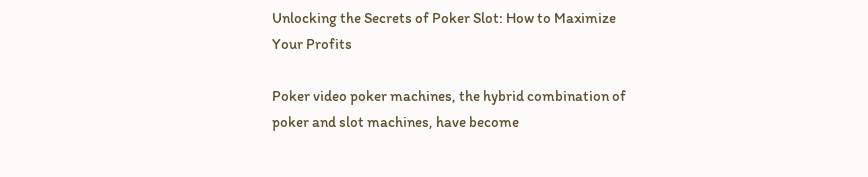Unlocking the Secrets of Poker Slot: How to Maximize Your Profits

Poker video poker machines, the hybrid combination of poker and slot machines, have become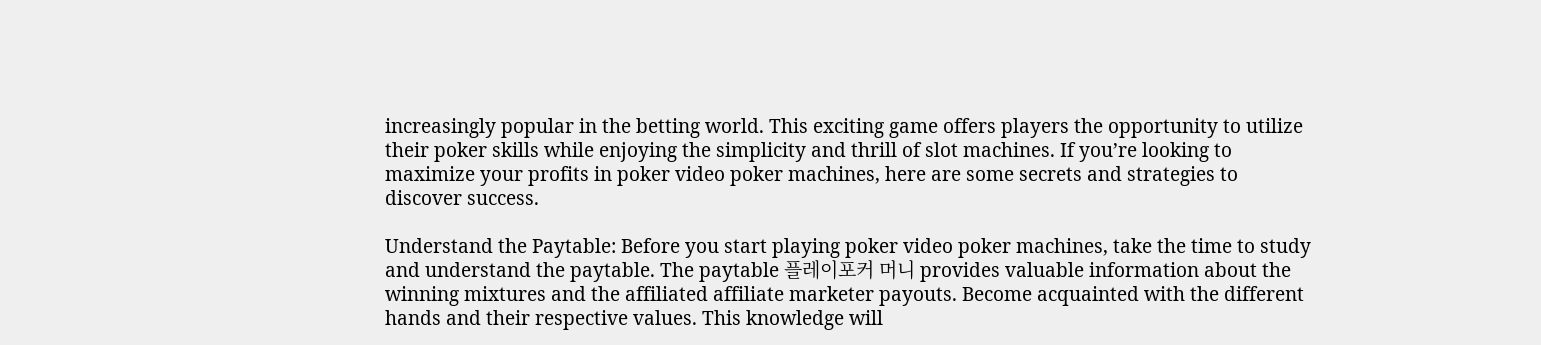increasingly popular in the betting world. This exciting game offers players the opportunity to utilize their poker skills while enjoying the simplicity and thrill of slot machines. If you’re looking to maximize your profits in poker video poker machines, here are some secrets and strategies to discover success.

Understand the Paytable: Before you start playing poker video poker machines, take the time to study and understand the paytable. The paytable 플레이포커 머니 provides valuable information about the winning mixtures and the affiliated affiliate marketer payouts. Become acquainted with the different hands and their respective values. This knowledge will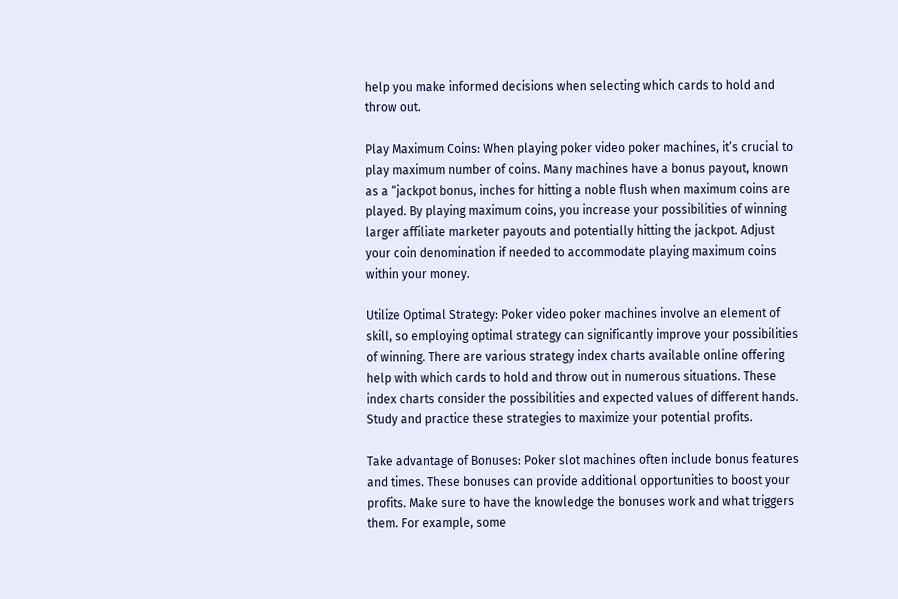help you make informed decisions when selecting which cards to hold and throw out.

Play Maximum Coins: When playing poker video poker machines, it’s crucial to play maximum number of coins. Many machines have a bonus payout, known as a “jackpot bonus, inches for hitting a noble flush when maximum coins are played. By playing maximum coins, you increase your possibilities of winning larger affiliate marketer payouts and potentially hitting the jackpot. Adjust your coin denomination if needed to accommodate playing maximum coins within your money.

Utilize Optimal Strategy: Poker video poker machines involve an element of skill, so employing optimal strategy can significantly improve your possibilities of winning. There are various strategy index charts available online offering help with which cards to hold and throw out in numerous situations. These index charts consider the possibilities and expected values of different hands. Study and practice these strategies to maximize your potential profits.

Take advantage of Bonuses: Poker slot machines often include bonus features and times. These bonuses can provide additional opportunities to boost your profits. Make sure to have the knowledge the bonuses work and what triggers them. For example, some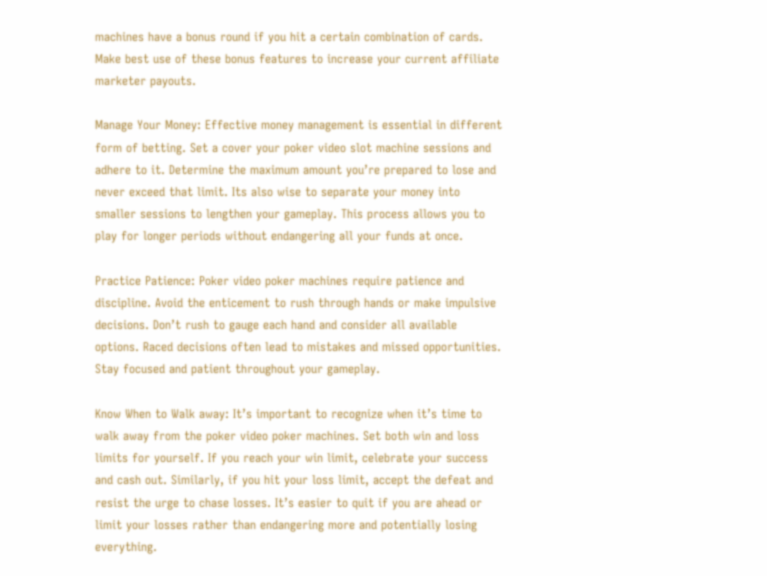machines have a bonus round if you hit a certain combination of cards. Make best use of these bonus features to increase your current affiliate marketer payouts.

Manage Your Money: Effective money management is essential in different form of betting. Set a cover your poker video slot machine sessions and adhere to it. Determine the maximum amount you’re prepared to lose and never exceed that limit. Its also wise to separate your money into smaller sessions to lengthen your gameplay. This process allows you to play for longer periods without endangering all your funds at once.

Practice Patience: Poker video poker machines require patience and discipline. Avoid the enticement to rush through hands or make impulsive decisions. Don’t rush to gauge each hand and consider all available options. Raced decisions often lead to mistakes and missed opportunities. Stay focused and patient throughout your gameplay.

Know When to Walk away: It’s important to recognize when it’s time to walk away from the poker video poker machines. Set both win and loss limits for yourself. If you reach your win limit, celebrate your success and cash out. Similarly, if you hit your loss limit, accept the defeat and resist the urge to chase losses. It’s easier to quit if you are ahead or limit your losses rather than endangering more and potentially losing everything.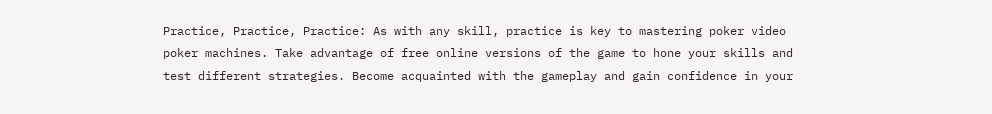Practice, Practice, Practice: As with any skill, practice is key to mastering poker video poker machines. Take advantage of free online versions of the game to hone your skills and test different strategies. Become acquainted with the gameplay and gain confidence in your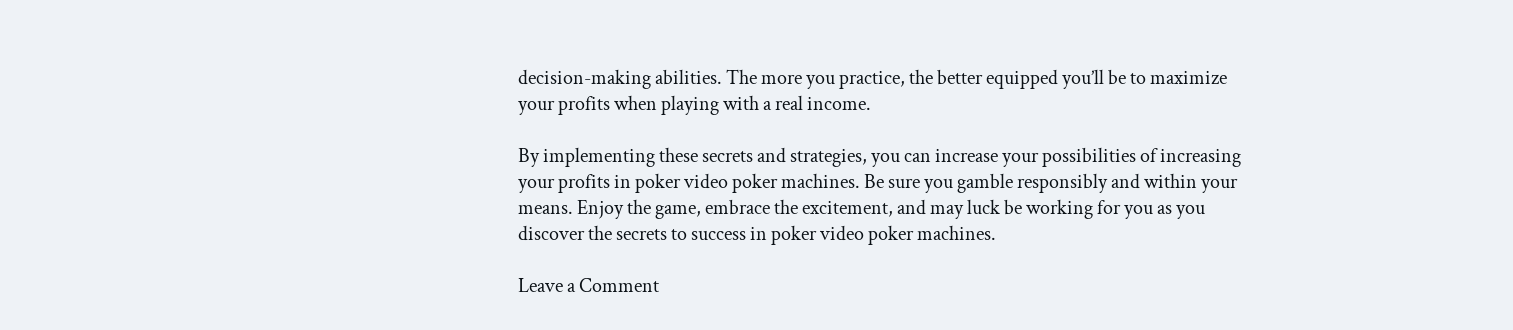decision-making abilities. The more you practice, the better equipped you’ll be to maximize your profits when playing with a real income.

By implementing these secrets and strategies, you can increase your possibilities of increasing your profits in poker video poker machines. Be sure you gamble responsibly and within your means. Enjoy the game, embrace the excitement, and may luck be working for you as you discover the secrets to success in poker video poker machines.

Leave a Comment